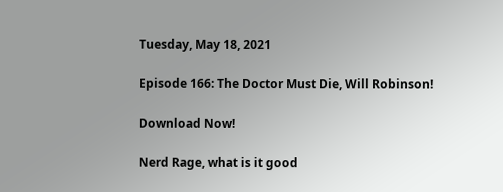Tuesday, May 18, 2021

Episode 166: The Doctor Must Die, Will Robinson!

Download Now!

Nerd Rage, what is it good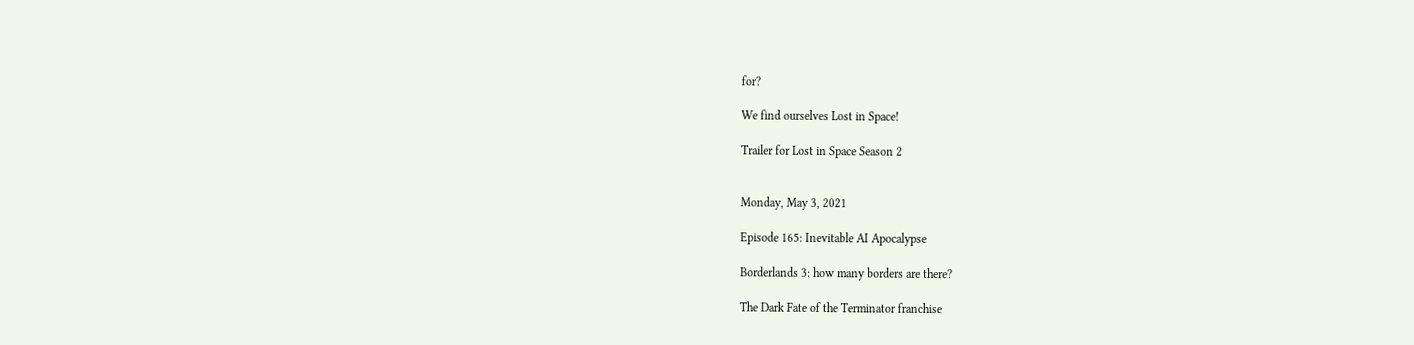for?

We find ourselves Lost in Space!

Trailer for Lost in Space Season 2


Monday, May 3, 2021

Episode 165: Inevitable AI Apocalypse

Borderlands 3: how many borders are there?

The Dark Fate of the Terminator franchise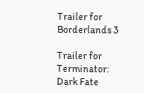Trailer for Borderlands 3

Trailer for Terminator: Dark Fate